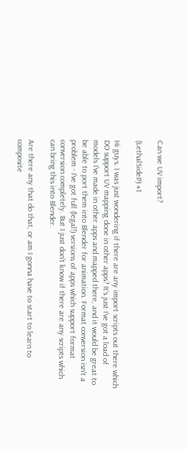Can we UV import?

(LethalSideP) #1

Hi guys. I was just wondering if there are any import scripts out there which DO support UV mapping done in other apps? It’s just I’ve got a load of models I’ve made in other apps and mapped there, and it would be great to be able to port them into Blender for animation. Format conversion isn’t a problem - I’ve got full (legal!) versions of apps which support format conversion completely. But I just don’t know if there are any scripts which can bring this into Blender.

Are there any that do that, or am I gonna have to start to learn to composite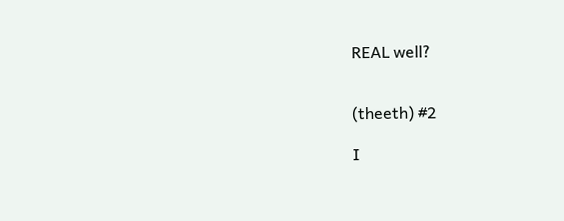REAL well?


(theeth) #2

I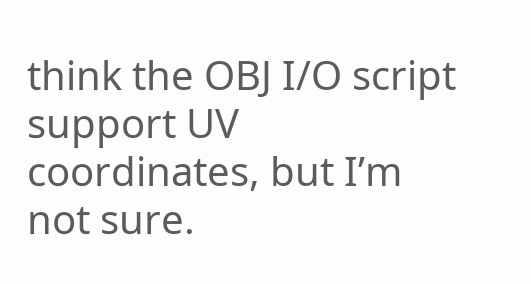think the OBJ I/O script support UV coordinates, but I’m not sure.